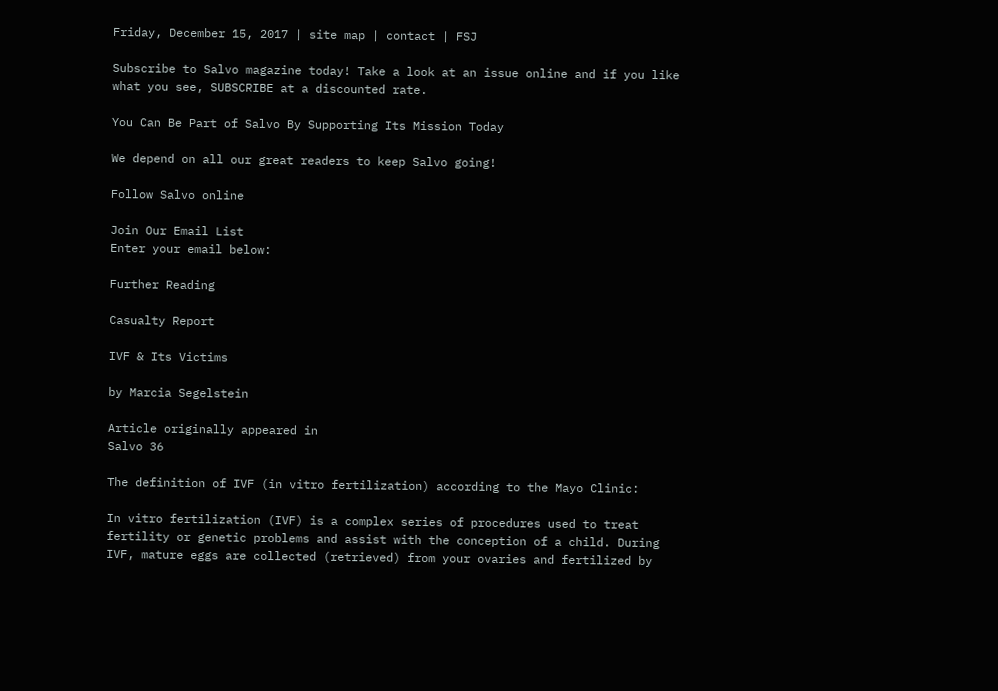Friday, December 15, 2017 | site map | contact | FSJ

Subscribe to Salvo magazine today! Take a look at an issue online and if you like what you see, SUBSCRIBE at a discounted rate.

You Can Be Part of Salvo By Supporting Its Mission Today

We depend on all our great readers to keep Salvo going!

Follow Salvo online

Join Our Email List
Enter your email below:

Further Reading

Casualty Report

IVF & Its Victims

by Marcia Segelstein

Article originally appeared in
Salvo 36

The definition of IVF (in vitro fertilization) according to the Mayo Clinic:

In vitro fertilization (IVF) is a complex series of procedures used to treat fertility or genetic problems and assist with the conception of a child. During IVF, mature eggs are collected (retrieved) from your ovaries and fertilized by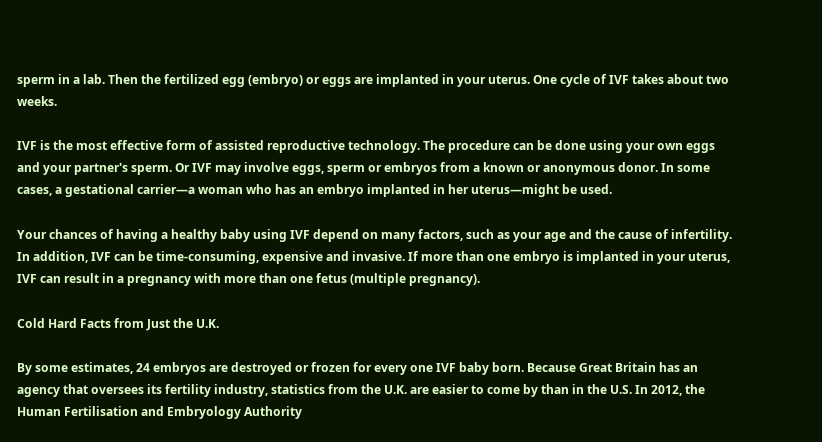sperm in a lab. Then the fertilized egg (embryo) or eggs are implanted in your uterus. One cycle of IVF takes about two weeks.

IVF is the most effective form of assisted reproductive technology. The procedure can be done using your own eggs and your partner's sperm. Or IVF may involve eggs, sperm or embryos from a known or anonymous donor. In some cases, a gestational carrier—a woman who has an embryo implanted in her uterus—might be used.

Your chances of having a healthy baby using IVF depend on many factors, such as your age and the cause of infertility. In addition, IVF can be time-consuming, expensive and invasive. If more than one embryo is implanted in your uterus, IVF can result in a pregnancy with more than one fetus (multiple pregnancy).

Cold Hard Facts from Just the U.K.

By some estimates, 24 embryos are destroyed or frozen for every one IVF baby born. Because Great Britain has an agency that oversees its fertility industry, statistics from the U.K. are easier to come by than in the U.S. In 2012, the Human Fertilisation and Embryology Authority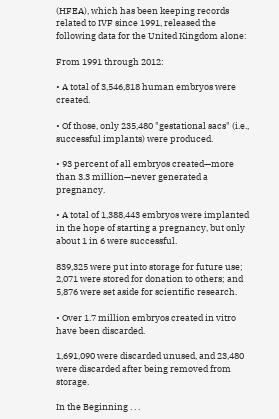(HFEA), which has been keeping records related to IVF since 1991, released the following data for the United Kingdom alone:

From 1991 through 2012:

• A total of 3,546,818 human embryos were created.

• Of those, only 235,480 "gestational sacs" (i.e., successful implants) were produced.

• 93 percent of all embryos created—more than 3.3 million—never generated a pregnancy.

• A total of 1,388,443 embryos were implanted in the hope of starting a pregnancy, but only about 1 in 6 were successful.

839,325 were put into storage for future use; 2,071 were stored for donation to others; and 5,876 were set aside for scientific research.

• Over 1.7 million embryos created in vitro have been discarded.

1,691,090 were discarded unused, and 23,480 were discarded after being removed from storage.

In the Beginning . . .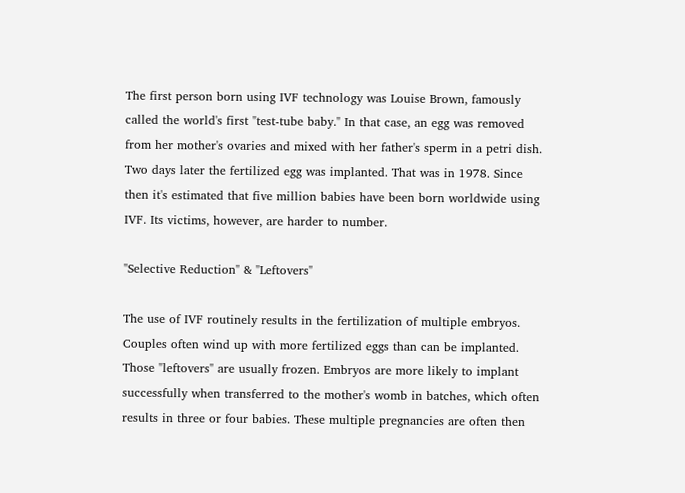The first person born using IVF technology was Louise Brown, famously called the world's first "test-tube baby." In that case, an egg was removed from her mother's ovaries and mixed with her father's sperm in a petri dish. Two days later the fertilized egg was implanted. That was in 1978. Since then it's estimated that five million babies have been born worldwide using IVF. Its victims, however, are harder to number.

"Selective Reduction" & "Leftovers"

The use of IVF routinely results in the fertilization of multiple embryos. Couples often wind up with more fertilized eggs than can be implanted. Those "leftovers" are usually frozen. Embryos are more likely to implant successfully when transferred to the mother's womb in batches, which often results in three or four babies. These multiple pregnancies are often then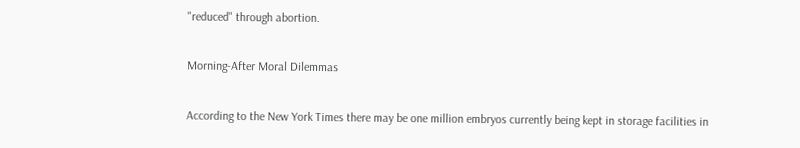"reduced" through abortion.

Morning-After Moral Dilemmas

According to the New York Times there may be one million embryos currently being kept in storage facilities in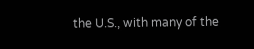the U.S., with many of the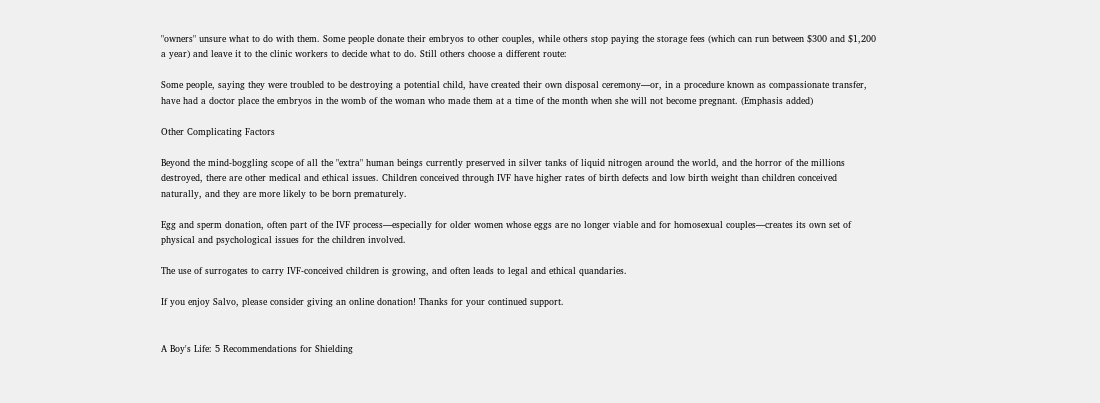"owners" unsure what to do with them. Some people donate their embryos to other couples, while others stop paying the storage fees (which can run between $300 and $1,200 a year) and leave it to the clinic workers to decide what to do. Still others choose a different route:

Some people, saying they were troubled to be destroying a potential child, have created their own disposal ceremony—or, in a procedure known as compassionate transfer, have had a doctor place the embryos in the womb of the woman who made them at a time of the month when she will not become pregnant. (Emphasis added)

Other Complicating Factors

Beyond the mind-boggling scope of all the "extra" human beings currently preserved in silver tanks of liquid nitrogen around the world, and the horror of the millions destroyed, there are other medical and ethical issues. Children conceived through IVF have higher rates of birth defects and low birth weight than children conceived naturally, and they are more likely to be born prematurely.

Egg and sperm donation, often part of the IVF process—especially for older women whose eggs are no longer viable and for homosexual couples—creates its own set of physical and psychological issues for the children involved.

The use of surrogates to carry IVF-conceived children is growing, and often leads to legal and ethical quandaries.

If you enjoy Salvo, please consider giving an online donation! Thanks for your continued support.


A Boy's Life: 5 Recommendations for Shielding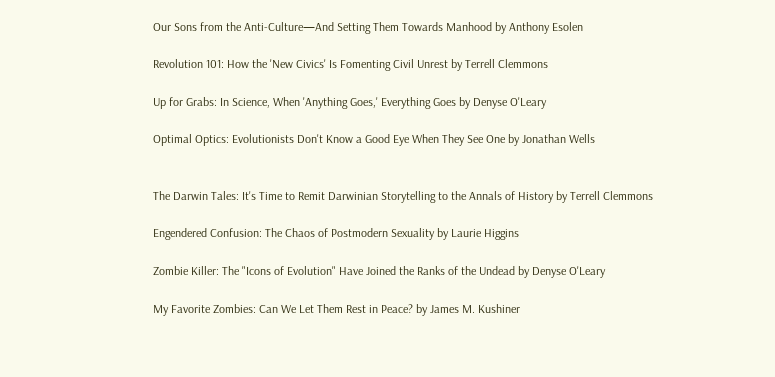Our Sons from the Anti-Culture—And Setting Them Towards Manhood by Anthony Esolen

Revolution 101: How the 'New Civics' Is Fomenting Civil Unrest by Terrell Clemmons

Up for Grabs: In Science, When 'Anything Goes,' Everything Goes by Denyse O'Leary

Optimal Optics: Evolutionists Don't Know a Good Eye When They See One by Jonathan Wells


The Darwin Tales: It's Time to Remit Darwinian Storytelling to the Annals of History by Terrell Clemmons

Engendered Confusion: The Chaos of Postmodern Sexuality by Laurie Higgins

Zombie Killer: The "Icons of Evolution" Have Joined the Ranks of the Undead by Denyse O'Leary

My Favorite Zombies: Can We Let Them Rest in Peace? by James M. Kushiner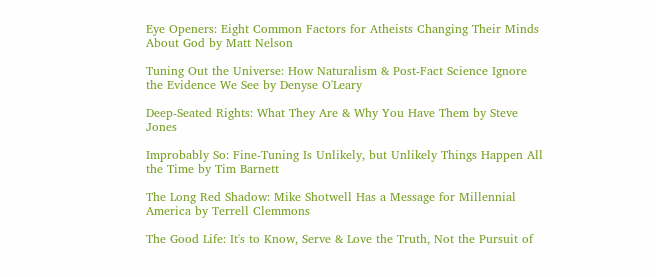Eye Openers: Eight Common Factors for Atheists Changing Their Minds About God by Matt Nelson

Tuning Out the Universe: How Naturalism & Post-Fact Science Ignore the Evidence We See by Denyse O'Leary

Deep-Seated Rights: What They Are & Why You Have Them by Steve Jones

Improbably So: Fine-Tuning Is Unlikely, but Unlikely Things Happen All the Time by Tim Barnett

The Long Red Shadow: Mike Shotwell Has a Message for Millennial America by Terrell Clemmons

The Good Life: It's to Know, Serve & Love the Truth, Not the Pursuit of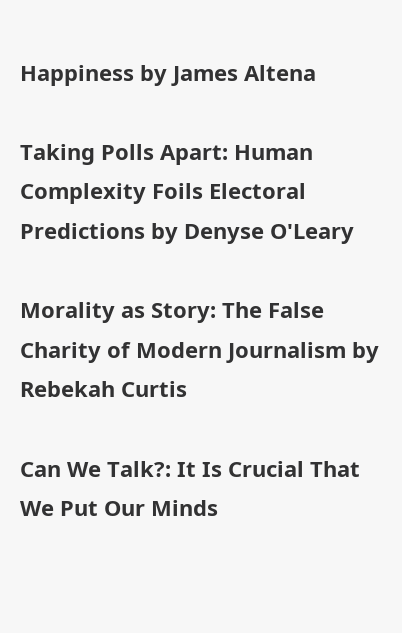Happiness by James Altena

Taking Polls Apart: Human Complexity Foils Electoral Predictions by Denyse O'Leary

Morality as Story: The False Charity of Modern Journalism by Rebekah Curtis

Can We Talk?: It Is Crucial That We Put Our Minds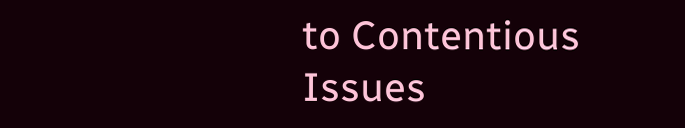to Contentious Issues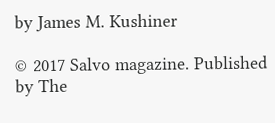by James M. Kushiner

© 2017 Salvo magazine. Published by The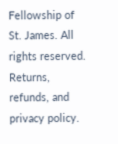Fellowship of St. James. All rights reserved. Returns, refunds, and privacy policy.